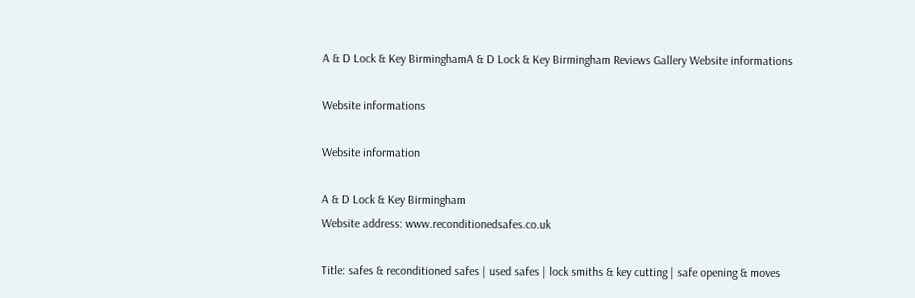A & D Lock & Key BirminghamA & D Lock & Key Birmingham Reviews Gallery Website informations

Website informations

Website information

A & D Lock & Key Birmingham
Website address: www.reconditionedsafes.co.uk

Title: safes & reconditioned safes | used safes | lock smiths & key cutting | safe opening & moves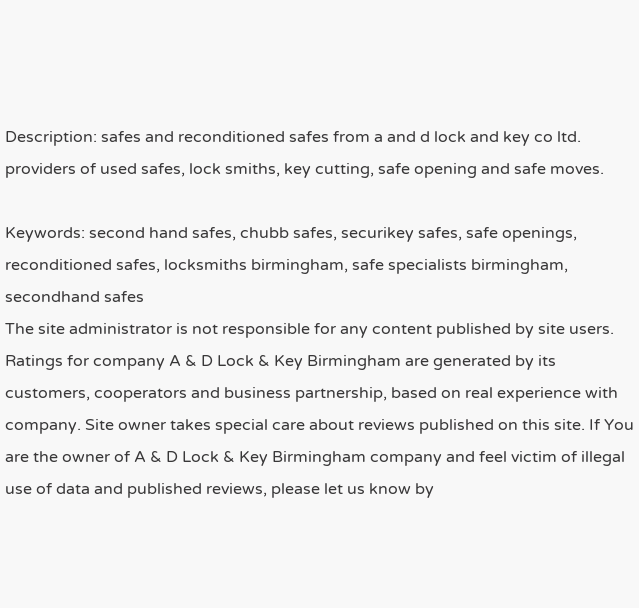Description: safes and reconditioned safes from a and d lock and key co ltd. providers of used safes, lock smiths, key cutting, safe opening and safe moves.

Keywords: second hand safes, chubb safes, securikey safes, safe openings, reconditioned safes, locksmiths birmingham, safe specialists birmingham, secondhand safes
The site administrator is not responsible for any content published by site users. Ratings for company A & D Lock & Key Birmingham are generated by its customers, cooperators and business partnership, based on real experience with company. Site owner takes special care about reviews published on this site. If You are the owner of A & D Lock & Key Birmingham company and feel victim of illegal use of data and published reviews, please let us know by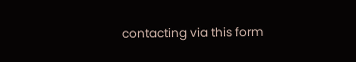contacting via this form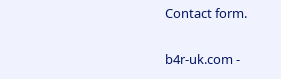Contact form.

b4r-uk.com -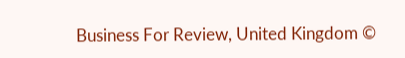Business For Review, United Kingdom ©